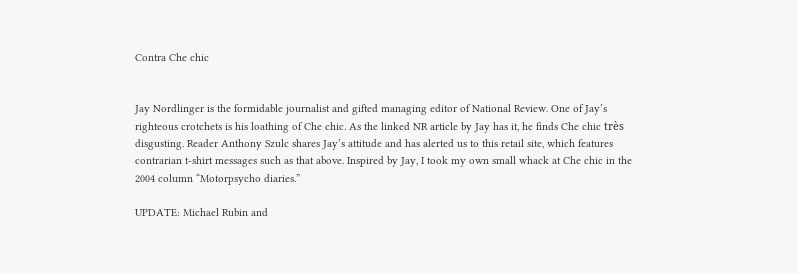Contra Che chic


Jay Nordlinger is the formidable journalist and gifted managing editor of National Review. One of Jay’s righteous crotchets is his loathing of Che chic. As the linked NR article by Jay has it, he finds Che chic très disgusting. Reader Anthony Szulc shares Jay’s attitude and has alerted us to this retail site, which features contrarian t-shirt messages such as that above. Inspired by Jay, I took my own small whack at Che chic in the 2004 column “Motorpsycho diaries.”

UPDATE: Michael Rubin and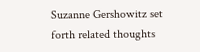Suzanne Gershowitz set forth related thoughts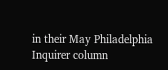in their May Philadelphia Inquirer column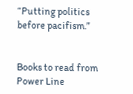“Putting politics before pacifism.”


Books to read from Power Line